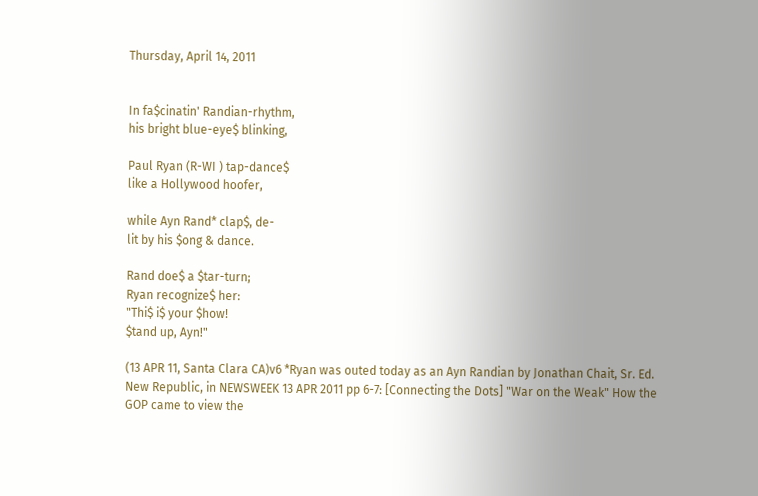Thursday, April 14, 2011


In fa$cinatin' Randian-rhythm,
his bright blue-eye$ blinking,

Paul Ryan (R-WI ) tap-dance$
like a Hollywood hoofer,

while Ayn Rand* clap$, de-
lit by his $ong & dance.

Rand doe$ a $tar-turn;
Ryan recognize$ her:
"Thi$ i$ your $how!
$tand up, Ayn!"

(13 APR 11, Santa Clara CA)v6 *Ryan was outed today as an Ayn Randian by Jonathan Chait, Sr. Ed. New Republic, in NEWSWEEK 13 APR 2011 pp 6-7: [Connecting the Dots] "War on the Weak" How the GOP came to view the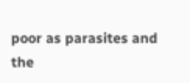poor as parasites and the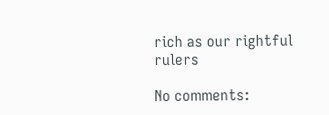rich as our rightful rulers

No comments: